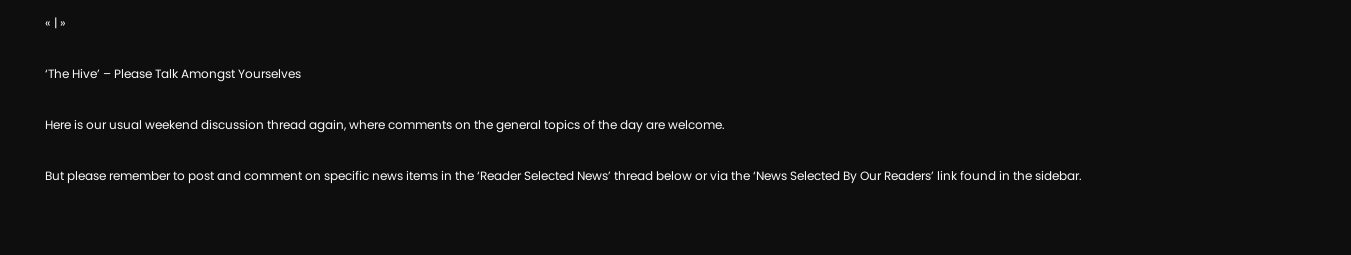« | »

‘The Hive’ – Please Talk Amongst Yourselves

Here is our usual weekend discussion thread again, where comments on the general topics of the day are welcome.

But please remember to post and comment on specific news items in the ‘Reader Selected News’ thread below or via the ‘News Selected By Our Readers’ link found in the sidebar.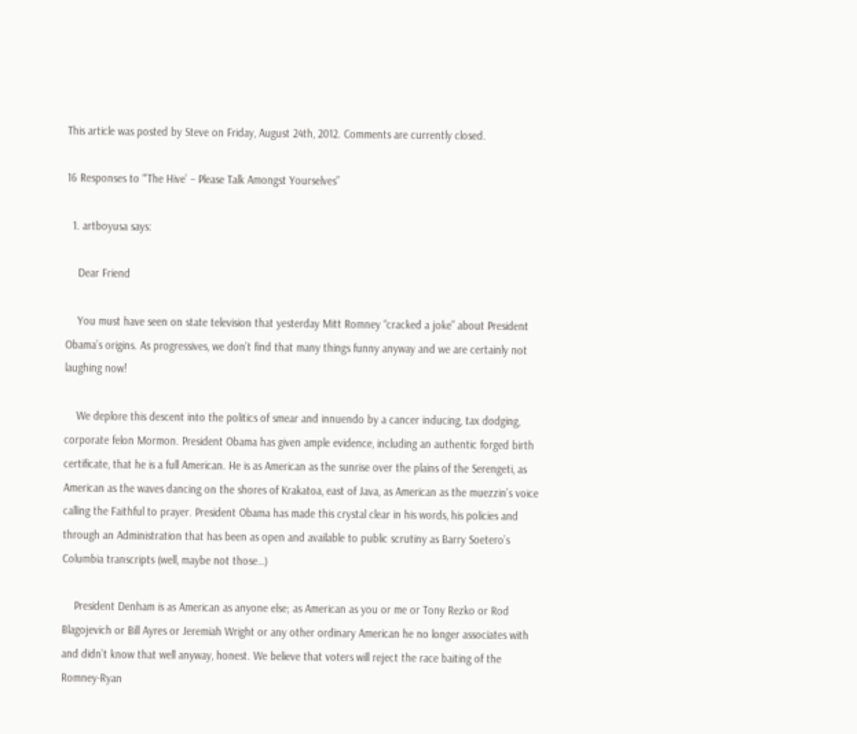This article was posted by Steve on Friday, August 24th, 2012. Comments are currently closed.

16 Responses to “‘The Hive’ – Please Talk Amongst Yourselves”

  1. artboyusa says:

    Dear Friend

    You must have seen on state television that yesterday Mitt Romney “cracked a joke” about President Obama’s origins. As progressives, we don’t find that many things funny anyway and we are certainly not laughing now!

    We deplore this descent into the politics of smear and innuendo by a cancer inducing, tax dodging, corporate felon Mormon. President Obama has given ample evidence, including an authentic forged birth certificate, that he is a full American. He is as American as the sunrise over the plains of the Serengeti, as American as the waves dancing on the shores of Krakatoa, east of Java, as American as the muezzin’s voice calling the Faithful to prayer. President Obama has made this crystal clear in his words, his policies and through an Administration that has been as open and available to public scrutiny as Barry Soetero’s Columbia transcripts (well, maybe not those…)

    President Denham is as American as anyone else; as American as you or me or Tony Rezko or Rod Blagojevich or Bill Ayres or Jeremiah Wright or any other ordinary American he no longer associates with and didn’t know that well anyway, honest. We believe that voters will reject the race baiting of the Romney-Ryan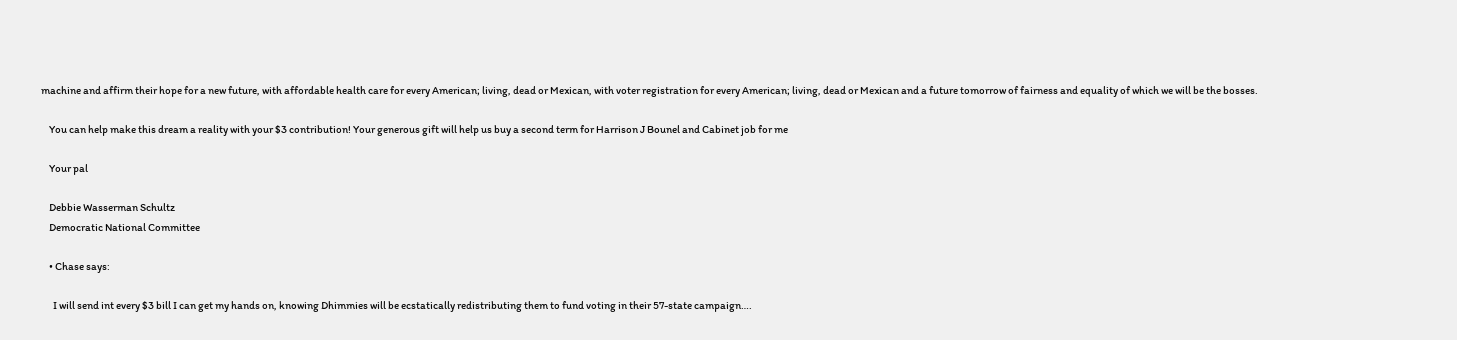machine and affirm their hope for a new future, with affordable health care for every American; living, dead or Mexican, with voter registration for every American; living, dead or Mexican and a future tomorrow of fairness and equality of which we will be the bosses.

    You can help make this dream a reality with your $3 contribution! Your generous gift will help us buy a second term for Harrison J Bounel and Cabinet job for me

    Your pal

    Debbie Wasserman Schultz
    Democratic National Committee

    • Chase says:

      I will send int every $3 bill I can get my hands on, knowing Dhimmies will be ecstatically redistributing them to fund voting in their 57-state campaign….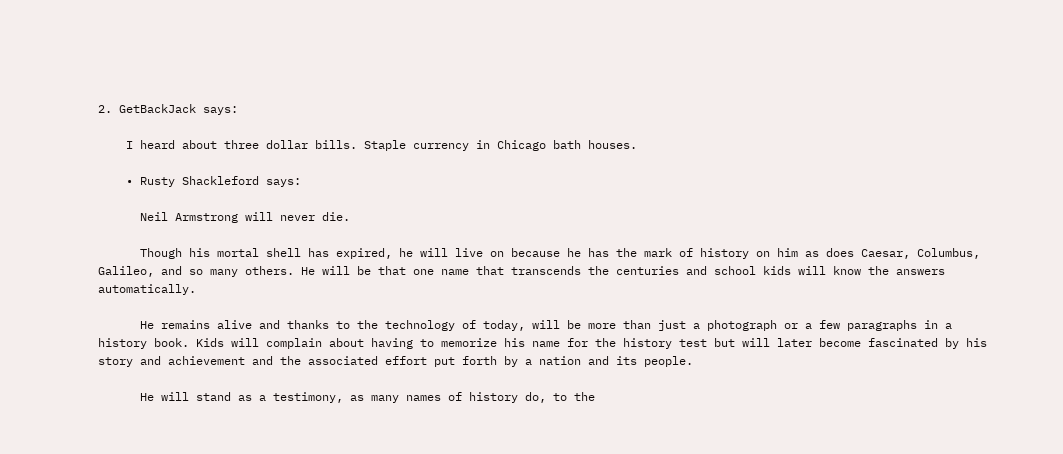2. GetBackJack says:

    I heard about three dollar bills. Staple currency in Chicago bath houses.

    • Rusty Shackleford says:

      Neil Armstrong will never die.

      Though his mortal shell has expired, he will live on because he has the mark of history on him as does Caesar, Columbus, Galileo, and so many others. He will be that one name that transcends the centuries and school kids will know the answers automatically.

      He remains alive and thanks to the technology of today, will be more than just a photograph or a few paragraphs in a history book. Kids will complain about having to memorize his name for the history test but will later become fascinated by his story and achievement and the associated effort put forth by a nation and its people.

      He will stand as a testimony, as many names of history do, to the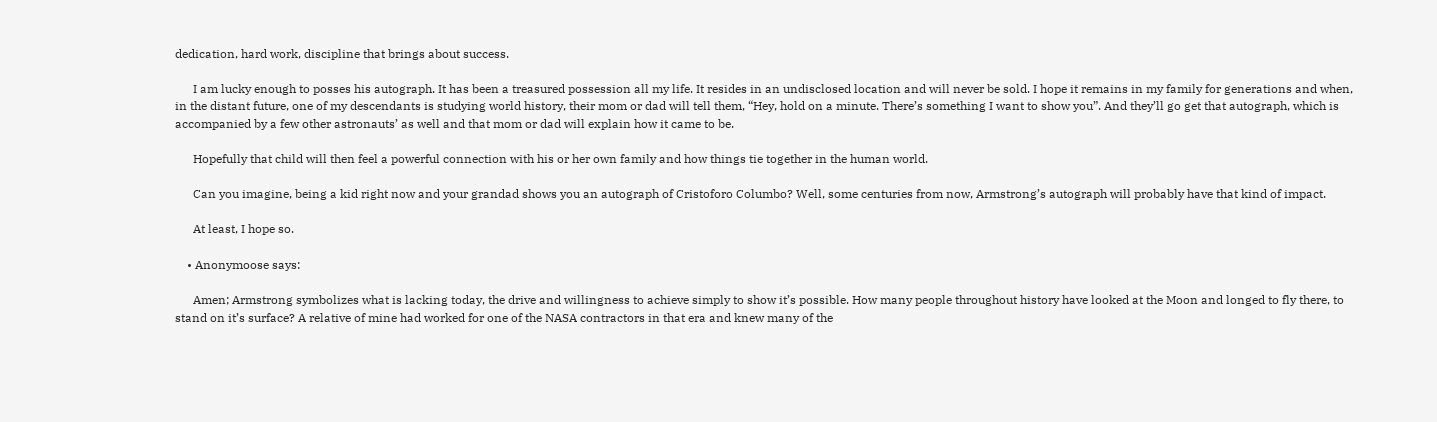dedication, hard work, discipline that brings about success.

      I am lucky enough to posses his autograph. It has been a treasured possession all my life. It resides in an undisclosed location and will never be sold. I hope it remains in my family for generations and when, in the distant future, one of my descendants is studying world history, their mom or dad will tell them, “Hey, hold on a minute. There’s something I want to show you”. And they’ll go get that autograph, which is accompanied by a few other astronauts’ as well and that mom or dad will explain how it came to be.

      Hopefully that child will then feel a powerful connection with his or her own family and how things tie together in the human world.

      Can you imagine, being a kid right now and your grandad shows you an autograph of Cristoforo Columbo? Well, some centuries from now, Armstrong’s autograph will probably have that kind of impact.

      At least, I hope so.

    • Anonymoose says:

      Amen; Armstrong symbolizes what is lacking today, the drive and willingness to achieve simply to show it’s possible. How many people throughout history have looked at the Moon and longed to fly there, to stand on it’s surface? A relative of mine had worked for one of the NASA contractors in that era and knew many of the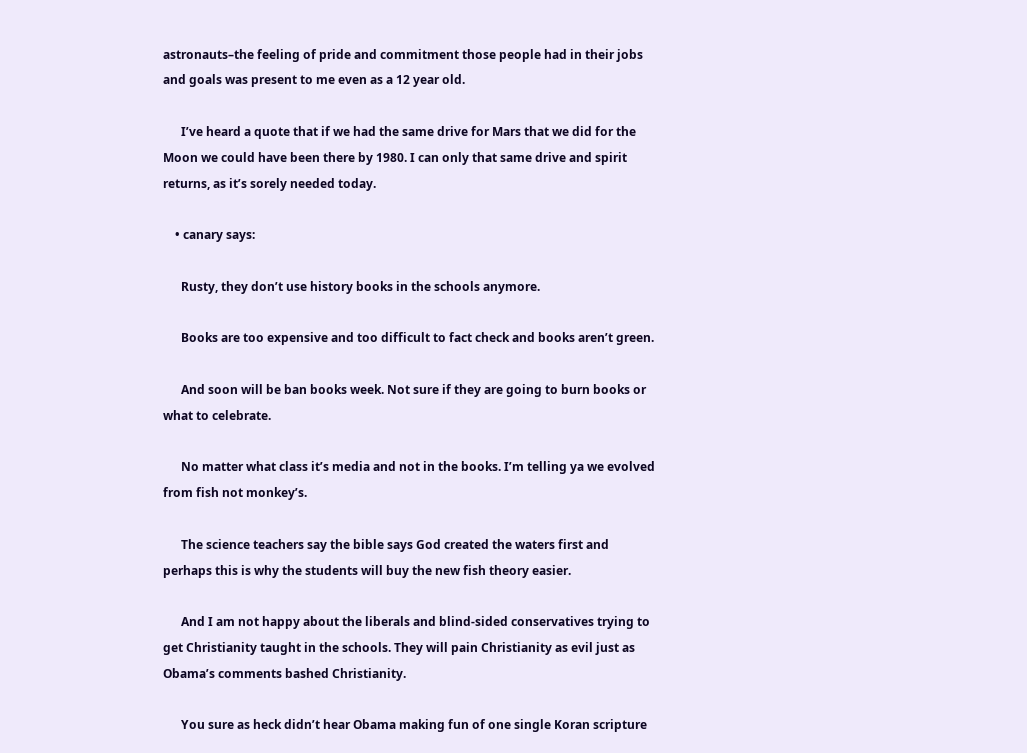astronauts–the feeling of pride and commitment those people had in their jobs and goals was present to me even as a 12 year old.

      I’ve heard a quote that if we had the same drive for Mars that we did for the Moon we could have been there by 1980. I can only that same drive and spirit returns, as it’s sorely needed today.

    • canary says:

      Rusty, they don’t use history books in the schools anymore.

      Books are too expensive and too difficult to fact check and books aren’t green.

      And soon will be ban books week. Not sure if they are going to burn books or what to celebrate.

      No matter what class it’s media and not in the books. I’m telling ya we evolved from fish not monkey’s.

      The science teachers say the bible says God created the waters first and perhaps this is why the students will buy the new fish theory easier.

      And I am not happy about the liberals and blind-sided conservatives trying to get Christianity taught in the schools. They will pain Christianity as evil just as Obama’s comments bashed Christianity.

      You sure as heck didn’t hear Obama making fun of one single Koran scripture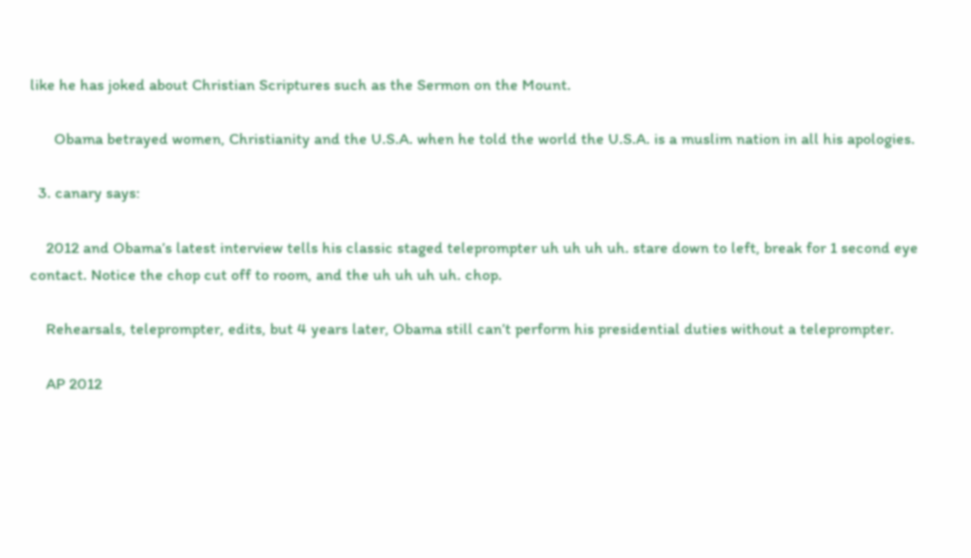like he has joked about Christian Scriptures such as the Sermon on the Mount.

      Obama betrayed women, Christianity and the U.S.A. when he told the world the U.S.A. is a muslim nation in all his apologies.

  3. canary says:

    2012 and Obama’s latest interview tells his classic staged teleprompter uh uh uh uh. stare down to left, break for 1 second eye contact. Notice the chop cut off to room, and the uh uh uh uh. chop.

    Rehearsals, teleprompter, edits, but 4 years later, Obama still can’t perform his presidential duties without a teleprompter.

    AP 2012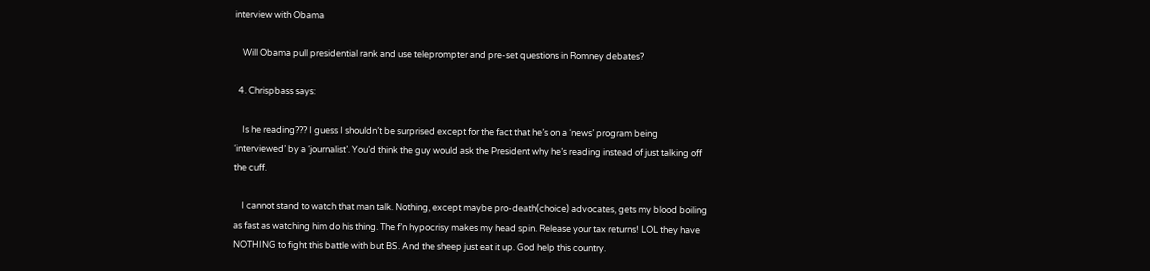interview with Obama

    Will Obama pull presidential rank and use teleprompter and pre-set questions in Romney debates?

  4. Chrispbass says:

    Is he reading??? I guess I shouldn’t be surprised except for the fact that he’s on a ‘news’ program being ‘interviewed’ by a ‘journalist’. You’d think the guy would ask the President why he’s reading instead of just talking off the cuff.

    I cannot stand to watch that man talk. Nothing, except maybe pro-death(choice) advocates, gets my blood boiling as fast as watching him do his thing. The f’n hypocrisy makes my head spin. Release your tax returns! LOL they have NOTHING to fight this battle with but BS. And the sheep just eat it up. God help this country.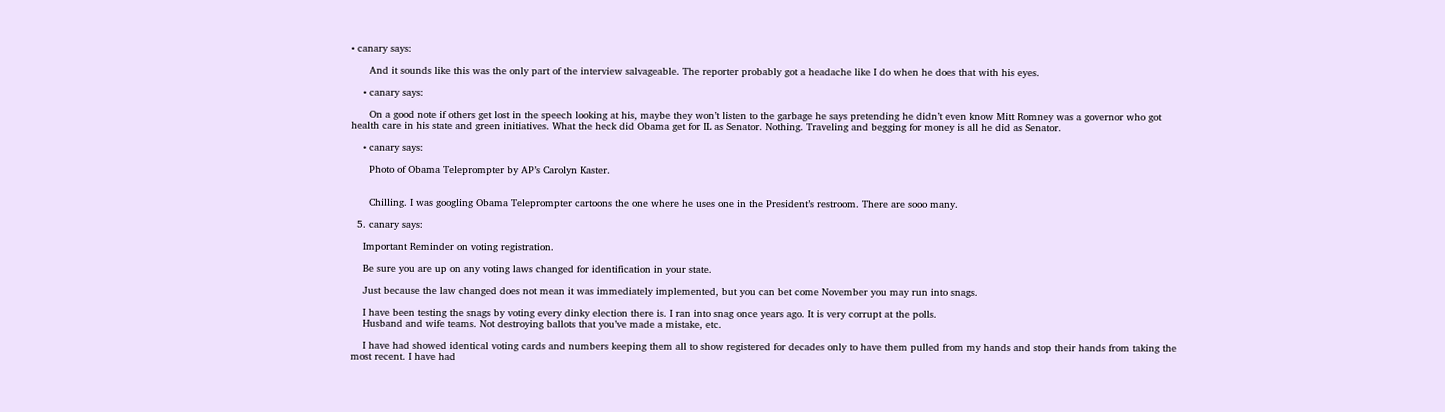• canary says:

      And it sounds like this was the only part of the interview salvageable. The reporter probably got a headache like I do when he does that with his eyes.

    • canary says:

      On a good note if others get lost in the speech looking at his, maybe they won’t listen to the garbage he says pretending he didn’t even know Mitt Romney was a governor who got health care in his state and green initiatives. What the heck did Obama get for IL as Senator. Nothing. Traveling and begging for money is all he did as Senator.

    • canary says:

      Photo of Obama Teleprompter by AP’s Carolyn Kaster.


      Chilling. I was googling Obama Teleprompter cartoons the one where he uses one in the President’s restroom. There are sooo many.

  5. canary says:

    Important Reminder on voting registration.

    Be sure you are up on any voting laws changed for identification in your state.

    Just because the law changed does not mean it was immediately implemented, but you can bet come November you may run into snags.

    I have been testing the snags by voting every dinky election there is. I ran into snag once years ago. It is very corrupt at the polls.
    Husband and wife teams. Not destroying ballots that you’ve made a mistake, etc.

    I have had showed identical voting cards and numbers keeping them all to show registered for decades only to have them pulled from my hands and stop their hands from taking the most recent. I have had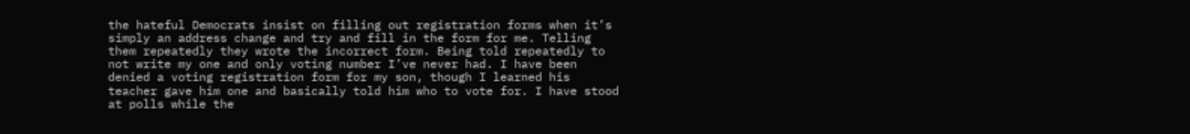the hateful Democrats insist on filling out registration forms when it’s simply an address change and try and fill in the form for me. Telling them repeatedly they wrote the incorrect form. Being told repeatedly to not write my one and only voting number I’ve never had. I have been denied a voting registration form for my son, though I learned his teacher gave him one and basically told him who to vote for. I have stood at polls while the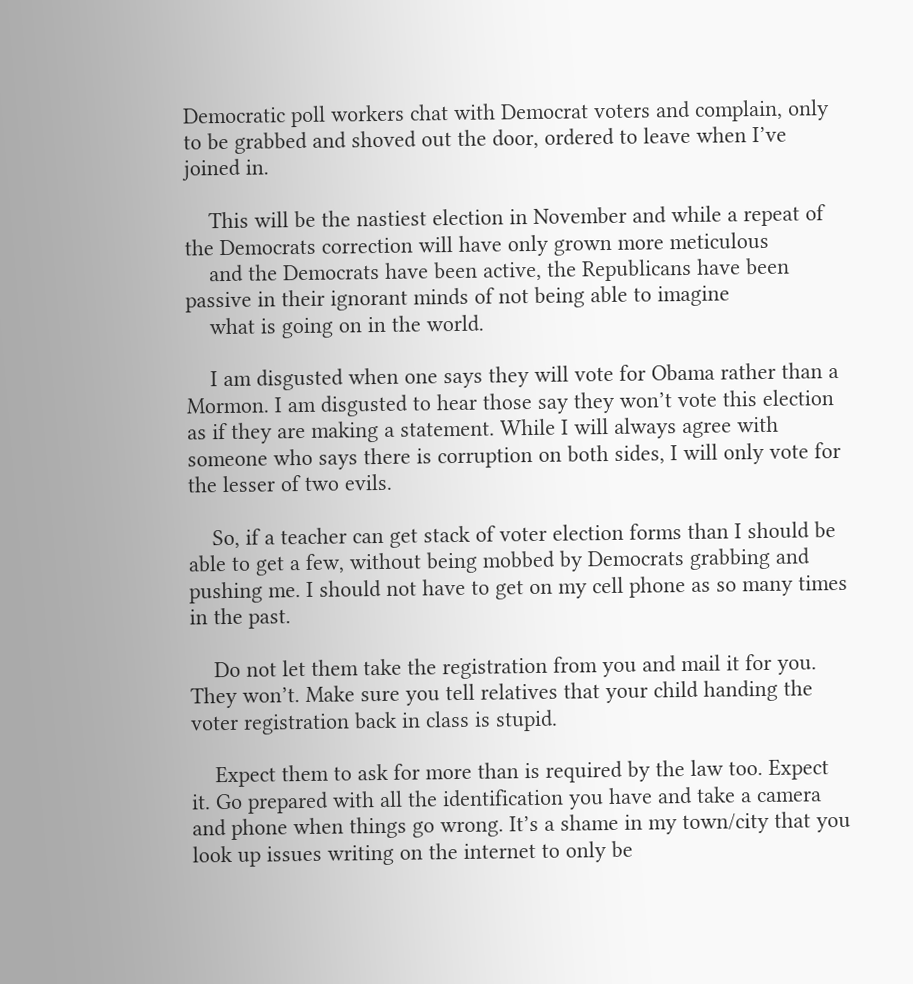Democratic poll workers chat with Democrat voters and complain, only to be grabbed and shoved out the door, ordered to leave when I’ve joined in.

    This will be the nastiest election in November and while a repeat of the Democrats correction will have only grown more meticulous
    and the Democrats have been active, the Republicans have been passive in their ignorant minds of not being able to imagine
    what is going on in the world.

    I am disgusted when one says they will vote for Obama rather than a Mormon. I am disgusted to hear those say they won’t vote this election as if they are making a statement. While I will always agree with someone who says there is corruption on both sides, I will only vote for the lesser of two evils.

    So, if a teacher can get stack of voter election forms than I should be able to get a few, without being mobbed by Democrats grabbing and pushing me. I should not have to get on my cell phone as so many times in the past.

    Do not let them take the registration from you and mail it for you. They won’t. Make sure you tell relatives that your child handing the voter registration back in class is stupid.

    Expect them to ask for more than is required by the law too. Expect it. Go prepared with all the identification you have and take a camera and phone when things go wrong. It’s a shame in my town/city that you look up issues writing on the internet to only be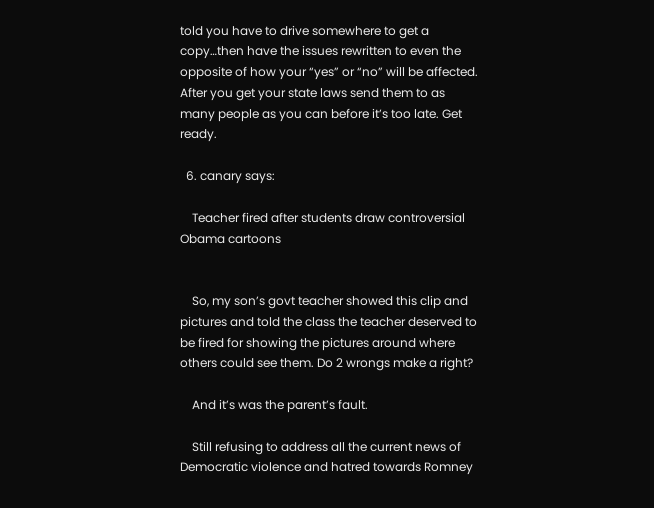told you have to drive somewhere to get a copy…then have the issues rewritten to even the opposite of how your “yes” or “no” will be affected. After you get your state laws send them to as many people as you can before it’s too late. Get ready.

  6. canary says:

    Teacher fired after students draw controversial Obama cartoons


    So, my son’s govt teacher showed this clip and pictures and told the class the teacher deserved to be fired for showing the pictures around where others could see them. Do 2 wrongs make a right?

    And it’s was the parent’s fault.

    Still refusing to address all the current news of Democratic violence and hatred towards Romney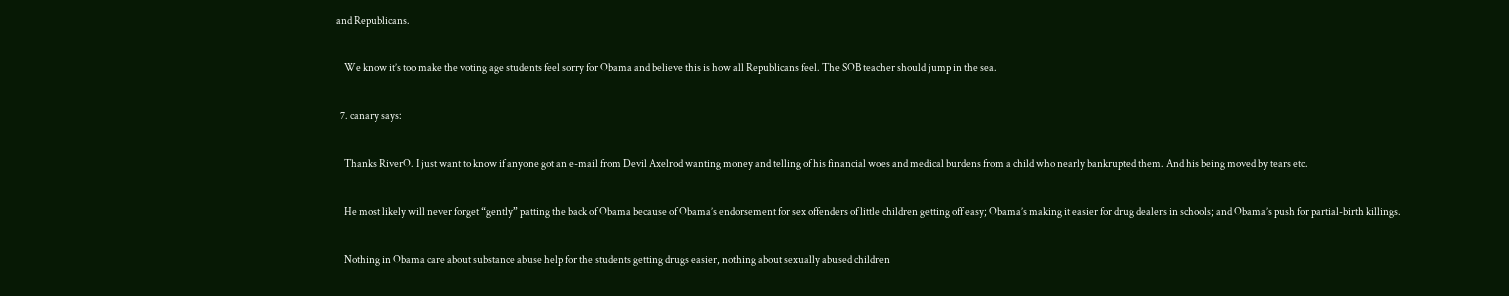and Republicans.

    We know it’s too make the voting age students feel sorry for Obama and believe this is how all Republicans feel. The SOB teacher should jump in the sea.

  7. canary says:

    Thanks RiverO. I just want to know if anyone got an e-mail from Devil Axelrod wanting money and telling of his financial woes and medical burdens from a child who nearly bankrupted them. And his being moved by tears etc.

    He most likely will never forget “gently” patting the back of Obama because of Obama’s endorsement for sex offenders of little children getting off easy; Obama’s making it easier for drug dealers in schools; and Obama’s push for partial-birth killings.

    Nothing in Obama care about substance abuse help for the students getting drugs easier, nothing about sexually abused children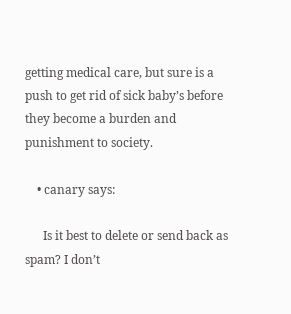getting medical care, but sure is a push to get rid of sick baby’s before they become a burden and punishment to society.

    • canary says:

      Is it best to delete or send back as spam? I don’t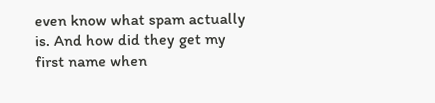even know what spam actually is. And how did they get my first name when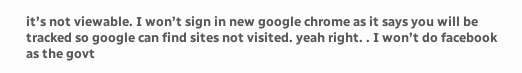it’s not viewable. I won’t sign in new google chrome as it says you will be tracked so google can find sites not visited. yeah right. . I won’t do facebook as the govt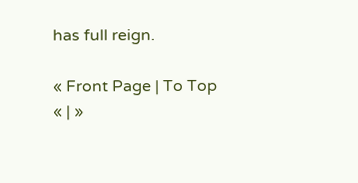has full reign.

« Front Page | To Top
« | »